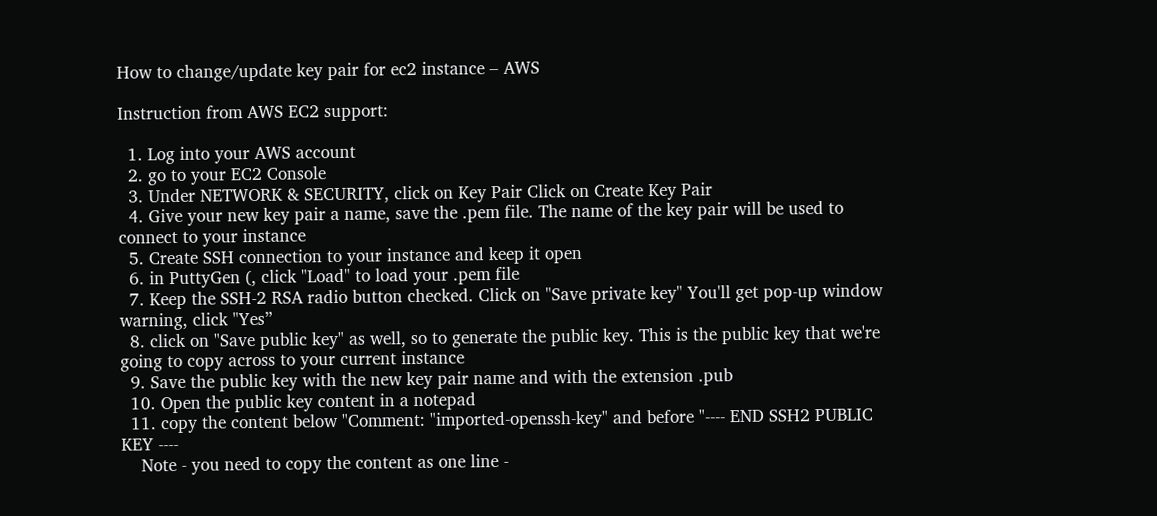How to change/update key pair for ec2 instance – AWS

Instruction from AWS EC2 support:

  1. Log into your AWS account
  2. go to your EC2 Console
  3. Under NETWORK & SECURITY, click on Key Pair Click on Create Key Pair
  4. Give your new key pair a name, save the .pem file. The name of the key pair will be used to connect to your instance
  5. Create SSH connection to your instance and keep it open
  6. in PuttyGen (, click "Load" to load your .pem file
  7. Keep the SSH-2 RSA radio button checked. Click on "Save private key" You'll get pop-up window warning, click "Yes”
  8. click on "Save public key" as well, so to generate the public key. This is the public key that we're going to copy across to your current instance
  9. Save the public key with the new key pair name and with the extension .pub
  10. Open the public key content in a notepad
  11. copy the content below "Comment: "imported-openssh-key" and before "---- END SSH2 PUBLIC KEY ----
    Note - you need to copy the content as one line -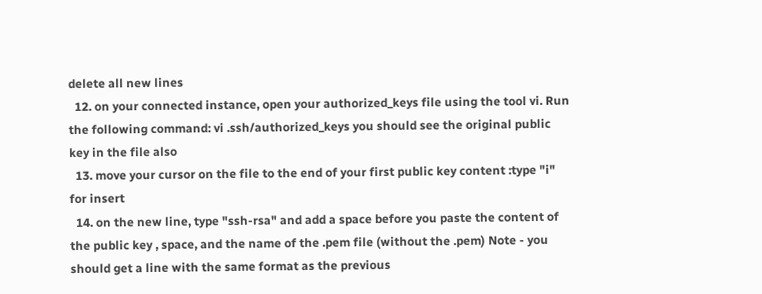delete all new lines
  12. on your connected instance, open your authorized_keys file using the tool vi. Run the following command: vi .ssh/authorized_keys you should see the original public key in the file also
  13. move your cursor on the file to the end of your first public key content :type "i" for insert
  14. on the new line, type "ssh-rsa" and add a space before you paste the content of the public key , space, and the name of the .pem file (without the .pem) Note - you should get a line with the same format as the previous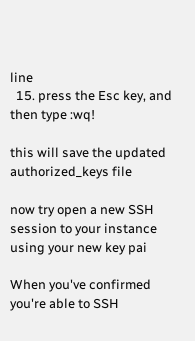line
  15. press the Esc key, and then type :wq!

this will save the updated authorized_keys file

now try open a new SSH session to your instance using your new key pai

When you've confirmed you're able to SSH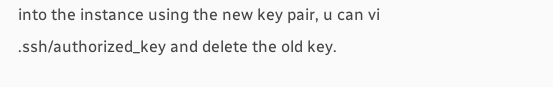into the instance using the new key pair, u can vi .ssh/authorized_key and delete the old key.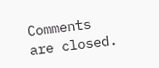Comments are closed.